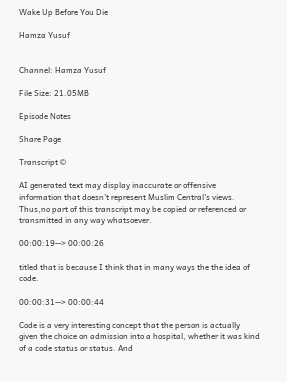Wake Up Before You Die

Hamza Yusuf


Channel: Hamza Yusuf

File Size: 21.05MB

Episode Notes

Share Page

Transcript ©

AI generated text may display inaccurate or offensive information that doesn’t represent Muslim Central's views. Thus,no part of this transcript may be copied or referenced or transmitted in any way whatsoever.

00:00:19--> 00:00:26

titled that is because I think that in many ways the the idea of code.

00:00:31--> 00:00:44

Code is a very interesting concept that the person is actually given the choice on admission into a hospital, whether it was kind of a code status or status. And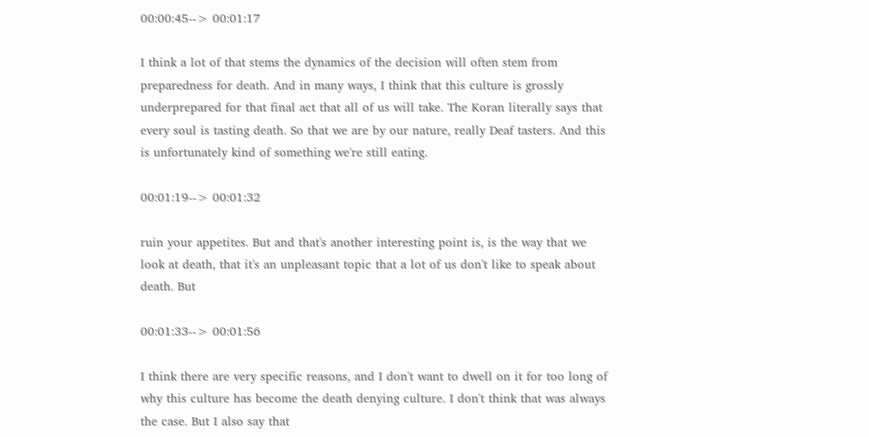00:00:45--> 00:01:17

I think a lot of that stems the dynamics of the decision will often stem from preparedness for death. And in many ways, I think that this culture is grossly underprepared for that final act that all of us will take. The Koran literally says that every soul is tasting death. So that we are by our nature, really Deaf tasters. And this is unfortunately kind of something we're still eating.

00:01:19--> 00:01:32

ruin your appetites. But and that's another interesting point is, is the way that we look at death, that it's an unpleasant topic that a lot of us don't like to speak about death. But

00:01:33--> 00:01:56

I think there are very specific reasons, and I don't want to dwell on it for too long of why this culture has become the death denying culture. I don't think that was always the case. But I also say that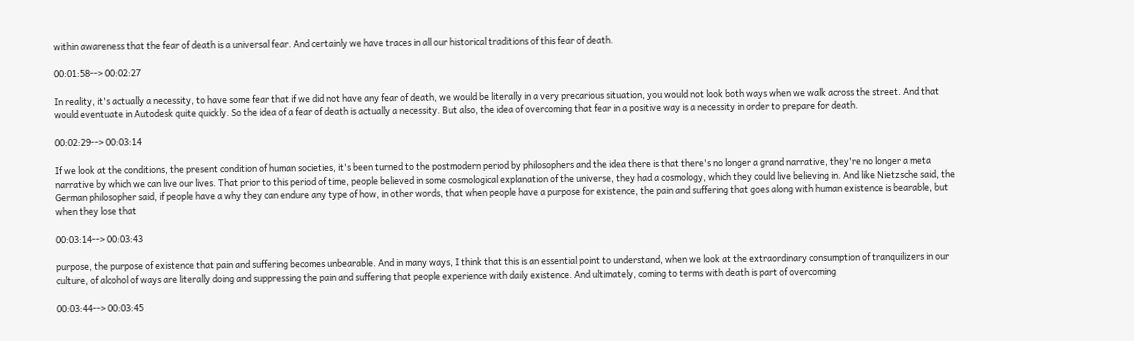within awareness that the fear of death is a universal fear. And certainly we have traces in all our historical traditions of this fear of death.

00:01:58--> 00:02:27

In reality, it's actually a necessity, to have some fear that if we did not have any fear of death, we would be literally in a very precarious situation, you would not look both ways when we walk across the street. And that would eventuate in Autodesk quite quickly. So the idea of a fear of death is actually a necessity. But also, the idea of overcoming that fear in a positive way is a necessity in order to prepare for death.

00:02:29--> 00:03:14

If we look at the conditions, the present condition of human societies, it's been turned to the postmodern period by philosophers and the idea there is that there's no longer a grand narrative, they're no longer a meta narrative by which we can live our lives. That prior to this period of time, people believed in some cosmological explanation of the universe, they had a cosmology, which they could live believing in. And like Nietzsche said, the German philosopher said, if people have a why they can endure any type of how, in other words, that when people have a purpose for existence, the pain and suffering that goes along with human existence is bearable, but when they lose that

00:03:14--> 00:03:43

purpose, the purpose of existence that pain and suffering becomes unbearable. And in many ways, I think that this is an essential point to understand, when we look at the extraordinary consumption of tranquilizers in our culture, of alcohol of ways are literally doing and suppressing the pain and suffering that people experience with daily existence. And ultimately, coming to terms with death is part of overcoming

00:03:44--> 00:03:45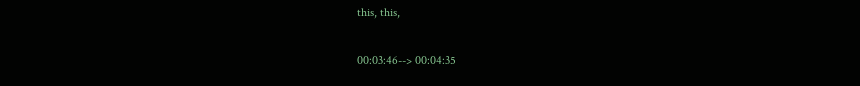this, this,

00:03:46--> 00:04:35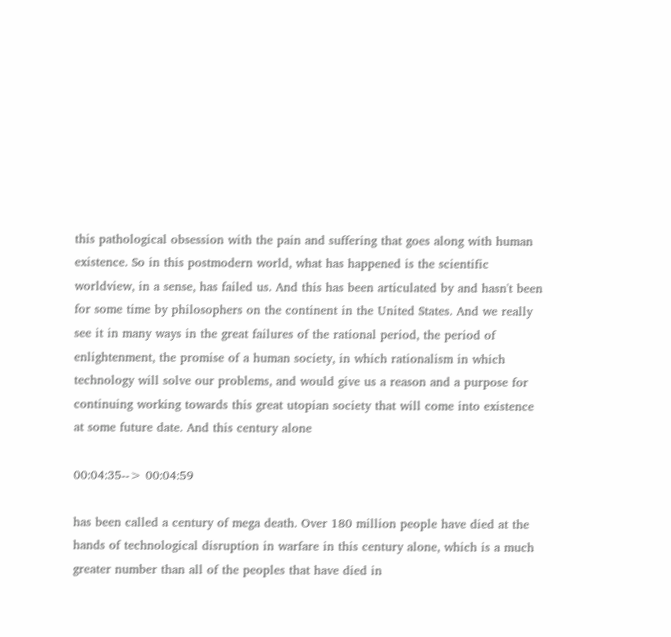this pathological obsession with the pain and suffering that goes along with human existence. So in this postmodern world, what has happened is the scientific worldview, in a sense, has failed us. And this has been articulated by and hasn't been for some time by philosophers on the continent in the United States. And we really see it in many ways in the great failures of the rational period, the period of enlightenment, the promise of a human society, in which rationalism in which technology will solve our problems, and would give us a reason and a purpose for continuing working towards this great utopian society that will come into existence at some future date. And this century alone

00:04:35--> 00:04:59

has been called a century of mega death. Over 180 million people have died at the hands of technological disruption in warfare in this century alone, which is a much greater number than all of the peoples that have died in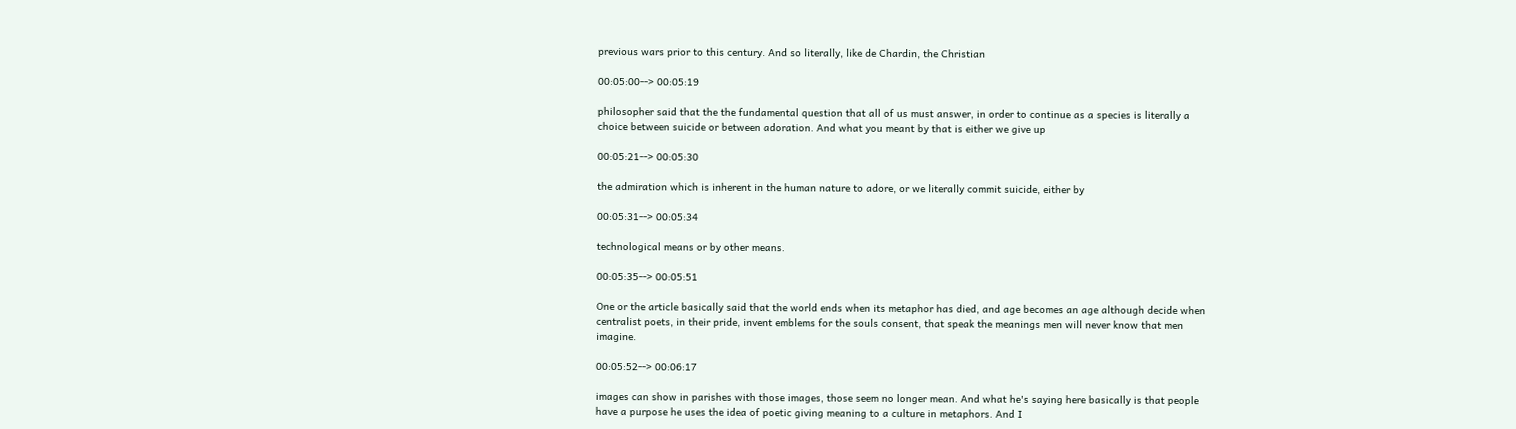previous wars prior to this century. And so literally, like de Chardin, the Christian

00:05:00--> 00:05:19

philosopher said that the the fundamental question that all of us must answer, in order to continue as a species is literally a choice between suicide or between adoration. And what you meant by that is either we give up

00:05:21--> 00:05:30

the admiration which is inherent in the human nature to adore, or we literally commit suicide, either by

00:05:31--> 00:05:34

technological means or by other means.

00:05:35--> 00:05:51

One or the article basically said that the world ends when its metaphor has died, and age becomes an age although decide when centralist poets, in their pride, invent emblems for the souls consent, that speak the meanings men will never know that men imagine.

00:05:52--> 00:06:17

images can show in parishes with those images, those seem no longer mean. And what he's saying here basically is that people have a purpose he uses the idea of poetic giving meaning to a culture in metaphors. And I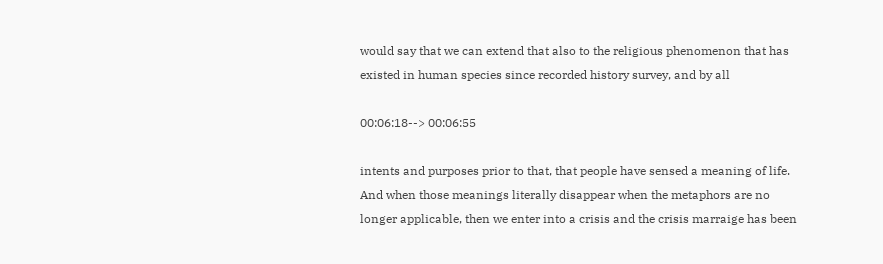would say that we can extend that also to the religious phenomenon that has existed in human species since recorded history survey, and by all

00:06:18--> 00:06:55

intents and purposes prior to that, that people have sensed a meaning of life. And when those meanings literally disappear when the metaphors are no longer applicable, then we enter into a crisis and the crisis marraige has been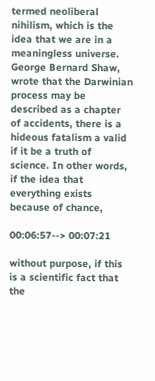termed neoliberal nihilism, which is the idea that we are in a meaningless universe. George Bernard Shaw, wrote that the Darwinian process may be described as a chapter of accidents, there is a hideous fatalism a valid if it be a truth of science. In other words, if the idea that everything exists because of chance,

00:06:57--> 00:07:21

without purpose, if this is a scientific fact that the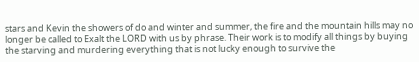stars and Kevin the showers of do and winter and summer, the fire and the mountain hills may no longer be called to Exalt the LORD with us by phrase. Their work is to modify all things by buying the starving and murdering everything that is not lucky enough to survive the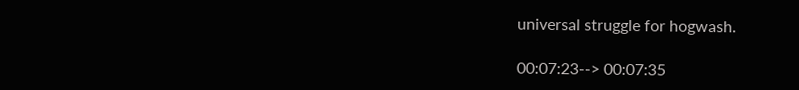universal struggle for hogwash.

00:07:23--> 00:07:35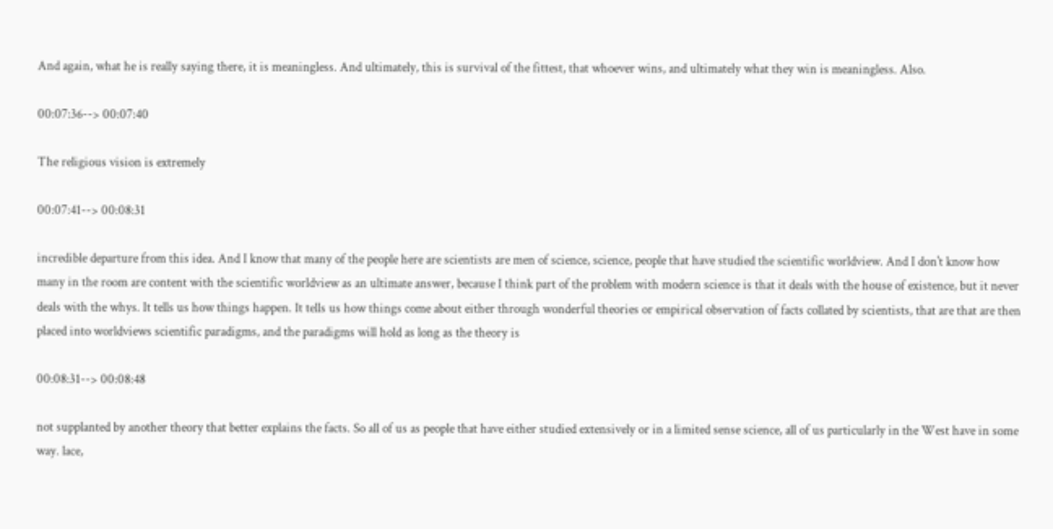And again, what he is really saying there, it is meaningless. And ultimately, this is survival of the fittest, that whoever wins, and ultimately what they win is meaningless. Also.

00:07:36--> 00:07:40

The religious vision is extremely

00:07:41--> 00:08:31

incredible departure from this idea. And I know that many of the people here are scientists are men of science, science, people that have studied the scientific worldview. And I don't know how many in the room are content with the scientific worldview as an ultimate answer, because I think part of the problem with modern science is that it deals with the house of existence, but it never deals with the whys. It tells us how things happen. It tells us how things come about either through wonderful theories or empirical observation of facts collated by scientists, that are that are then placed into worldviews scientific paradigms, and the paradigms will hold as long as the theory is

00:08:31--> 00:08:48

not supplanted by another theory that better explains the facts. So all of us as people that have either studied extensively or in a limited sense science, all of us particularly in the West have in some way. lace,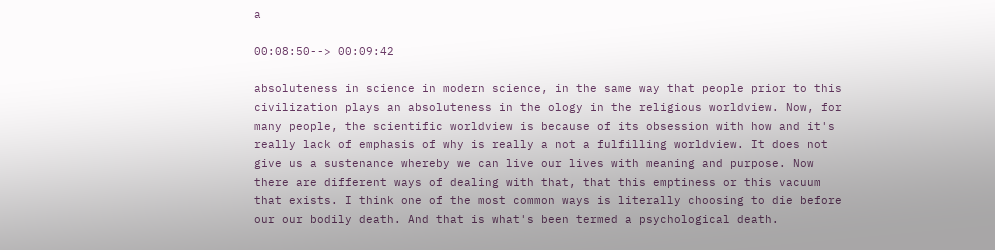a

00:08:50--> 00:09:42

absoluteness in science in modern science, in the same way that people prior to this civilization plays an absoluteness in the ology in the religious worldview. Now, for many people, the scientific worldview is because of its obsession with how and it's really lack of emphasis of why is really a not a fulfilling worldview. It does not give us a sustenance whereby we can live our lives with meaning and purpose. Now there are different ways of dealing with that, that this emptiness or this vacuum that exists. I think one of the most common ways is literally choosing to die before our our bodily death. And that is what's been termed a psychological death.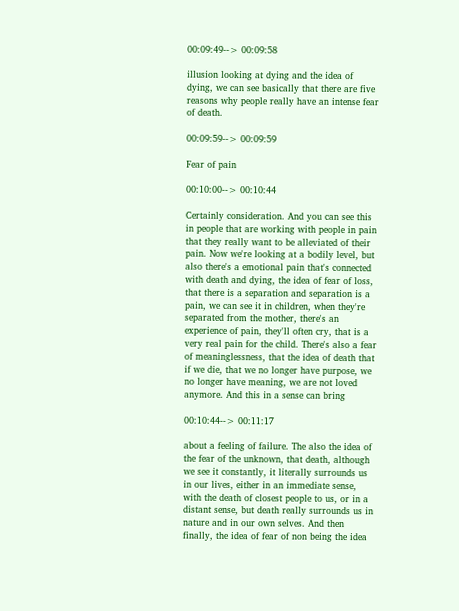00:09:49--> 00:09:58

illusion looking at dying and the idea of dying, we can see basically that there are five reasons why people really have an intense fear of death.

00:09:59--> 00:09:59

Fear of pain

00:10:00--> 00:10:44

Certainly consideration. And you can see this in people that are working with people in pain that they really want to be alleviated of their pain. Now we're looking at a bodily level, but also there's a emotional pain that's connected with death and dying, the idea of fear of loss, that there is a separation and separation is a pain, we can see it in children, when they're separated from the mother, there's an experience of pain, they'll often cry, that is a very real pain for the child. There's also a fear of meaninglessness, that the idea of death that if we die, that we no longer have purpose, we no longer have meaning, we are not loved anymore. And this in a sense can bring

00:10:44--> 00:11:17

about a feeling of failure. The also the idea of the fear of the unknown, that death, although we see it constantly, it literally surrounds us in our lives, either in an immediate sense, with the death of closest people to us, or in a distant sense, but death really surrounds us in nature and in our own selves. And then finally, the idea of fear of non being the idea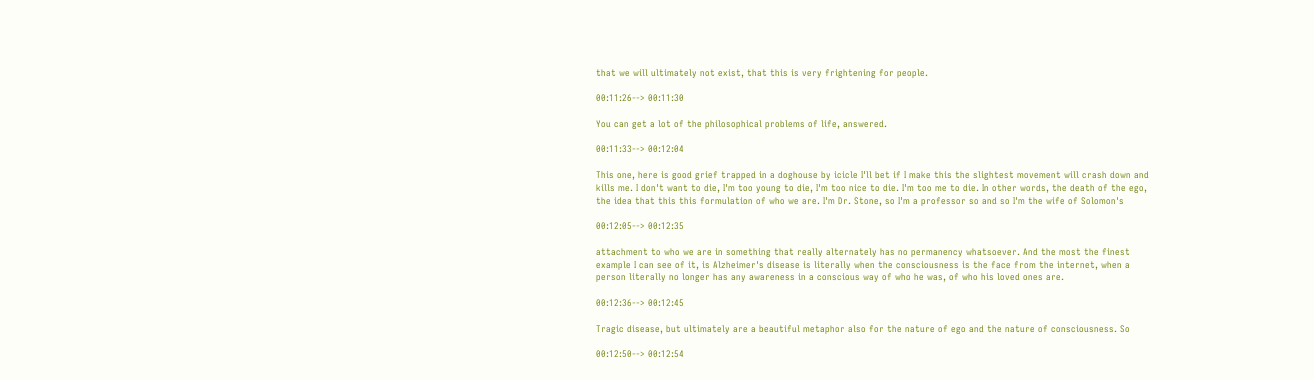that we will ultimately not exist, that this is very frightening for people.

00:11:26--> 00:11:30

You can get a lot of the philosophical problems of life, answered.

00:11:33--> 00:12:04

This one, here is good grief trapped in a doghouse by icicle I'll bet if I make this the slightest movement will crash down and kills me. I don't want to die, I'm too young to die, I'm too nice to die. I'm too me to die. In other words, the death of the ego, the idea that this this formulation of who we are. I'm Dr. Stone, so I'm a professor so and so I'm the wife of Solomon's

00:12:05--> 00:12:35

attachment to who we are in something that really alternately has no permanency whatsoever. And the most the finest example I can see of it, is Alzheimer's disease is literally when the consciousness is the face from the internet, when a person literally no longer has any awareness in a conscious way of who he was, of who his loved ones are.

00:12:36--> 00:12:45

Tragic disease, but ultimately are a beautiful metaphor also for the nature of ego and the nature of consciousness. So

00:12:50--> 00:12:54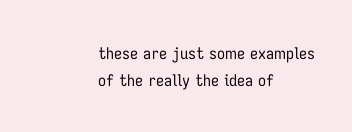these are just some examples of the really the idea of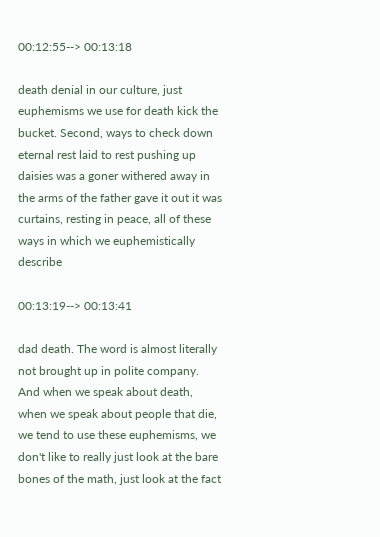00:12:55--> 00:13:18

death denial in our culture, just euphemisms we use for death kick the bucket. Second, ways to check down eternal rest laid to rest pushing up daisies was a goner withered away in the arms of the father gave it out it was curtains, resting in peace, all of these ways in which we euphemistically describe

00:13:19--> 00:13:41

dad death. The word is almost literally not brought up in polite company. And when we speak about death, when we speak about people that die, we tend to use these euphemisms, we don't like to really just look at the bare bones of the math, just look at the fact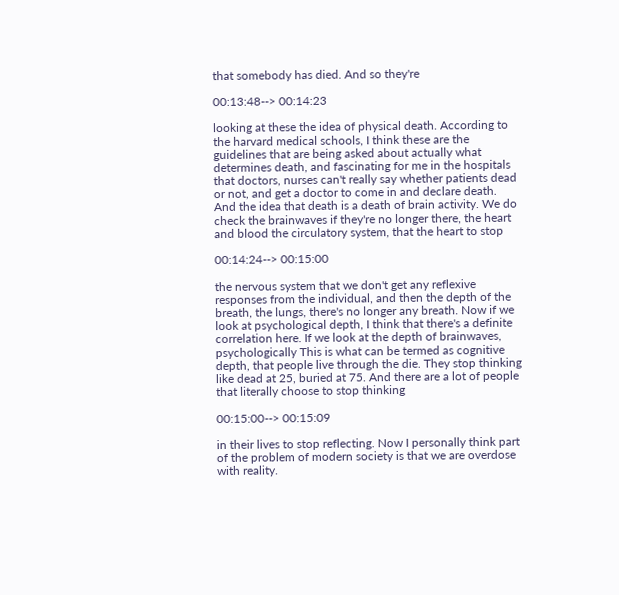that somebody has died. And so they're

00:13:48--> 00:14:23

looking at these the idea of physical death. According to the harvard medical schools, I think these are the guidelines that are being asked about actually what determines death, and fascinating for me in the hospitals that doctors, nurses can't really say whether patients dead or not, and get a doctor to come in and declare death. And the idea that death is a death of brain activity. We do check the brainwaves if they're no longer there, the heart and blood the circulatory system, that the heart to stop

00:14:24--> 00:15:00

the nervous system that we don't get any reflexive responses from the individual, and then the depth of the breath, the lungs, there's no longer any breath. Now if we look at psychological depth, I think that there's a definite correlation here. If we look at the depth of brainwaves, psychologically This is what can be termed as cognitive depth, that people live through the die. They stop thinking like dead at 25, buried at 75. And there are a lot of people that literally choose to stop thinking

00:15:00--> 00:15:09

in their lives to stop reflecting. Now I personally think part of the problem of modern society is that we are overdose with reality.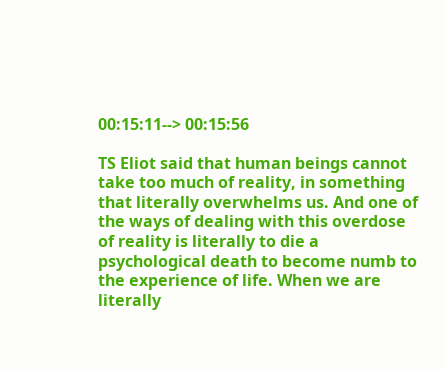00:15:11--> 00:15:56

TS Eliot said that human beings cannot take too much of reality, in something that literally overwhelms us. And one of the ways of dealing with this overdose of reality is literally to die a psychological death to become numb to the experience of life. When we are literally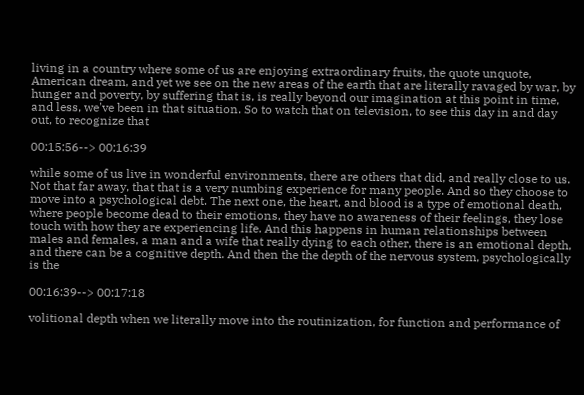living in a country where some of us are enjoying extraordinary fruits, the quote unquote, American dream, and yet we see on the new areas of the earth that are literally ravaged by war, by hunger and poverty, by suffering that is, is really beyond our imagination at this point in time, and less, we've been in that situation. So to watch that on television, to see this day in and day out, to recognize that

00:15:56--> 00:16:39

while some of us live in wonderful environments, there are others that did, and really close to us. Not that far away, that that is a very numbing experience for many people. And so they choose to move into a psychological debt. The next one, the heart, and blood is a type of emotional death, where people become dead to their emotions, they have no awareness of their feelings, they lose touch with how they are experiencing life. And this happens in human relationships between males and females, a man and a wife that really dying to each other, there is an emotional depth, and there can be a cognitive depth. And then the the depth of the nervous system, psychologically is the

00:16:39--> 00:17:18

volitional depth when we literally move into the routinization, for function and performance of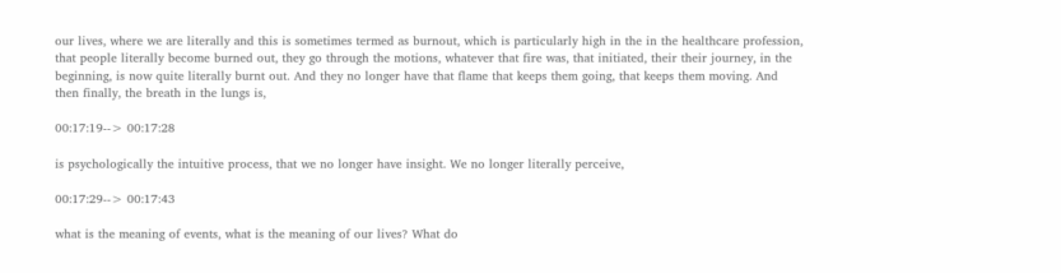our lives, where we are literally and this is sometimes termed as burnout, which is particularly high in the in the healthcare profession, that people literally become burned out, they go through the motions, whatever that fire was, that initiated, their their journey, in the beginning, is now quite literally burnt out. And they no longer have that flame that keeps them going, that keeps them moving. And then finally, the breath in the lungs is,

00:17:19--> 00:17:28

is psychologically the intuitive process, that we no longer have insight. We no longer literally perceive,

00:17:29--> 00:17:43

what is the meaning of events, what is the meaning of our lives? What do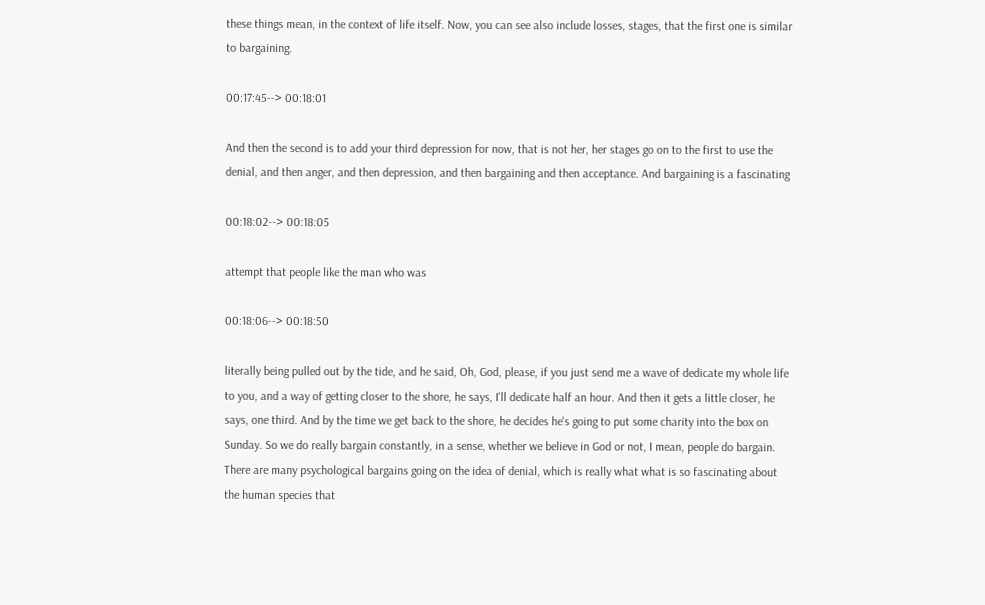these things mean, in the context of life itself. Now, you can see also include losses, stages, that the first one is similar to bargaining.

00:17:45--> 00:18:01

And then the second is to add your third depression for now, that is not her, her stages go on to the first to use the denial, and then anger, and then depression, and then bargaining and then acceptance. And bargaining is a fascinating

00:18:02--> 00:18:05

attempt that people like the man who was

00:18:06--> 00:18:50

literally being pulled out by the tide, and he said, Oh, God, please, if you just send me a wave of dedicate my whole life to you, and a way of getting closer to the shore, he says, I'll dedicate half an hour. And then it gets a little closer, he says, one third. And by the time we get back to the shore, he decides he's going to put some charity into the box on Sunday. So we do really bargain constantly, in a sense, whether we believe in God or not, I mean, people do bargain. There are many psychological bargains going on the idea of denial, which is really what what is so fascinating about the human species that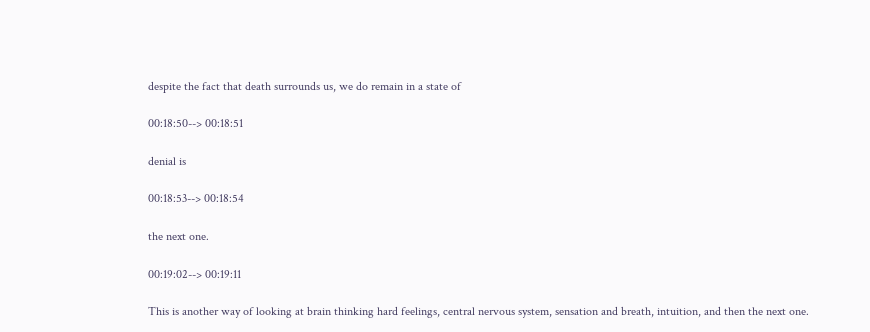despite the fact that death surrounds us, we do remain in a state of

00:18:50--> 00:18:51

denial is

00:18:53--> 00:18:54

the next one.

00:19:02--> 00:19:11

This is another way of looking at brain thinking hard feelings, central nervous system, sensation and breath, intuition, and then the next one.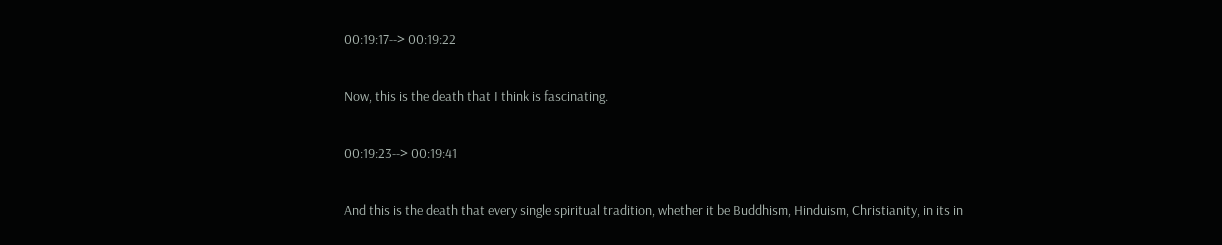00:19:17--> 00:19:22

Now, this is the death that I think is fascinating.

00:19:23--> 00:19:41

And this is the death that every single spiritual tradition, whether it be Buddhism, Hinduism, Christianity, in its in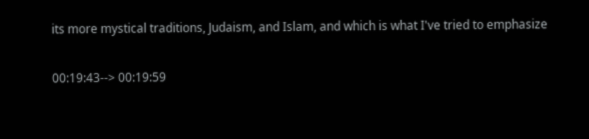its more mystical traditions, Judaism, and Islam, and which is what I've tried to emphasize

00:19:43--> 00:19:59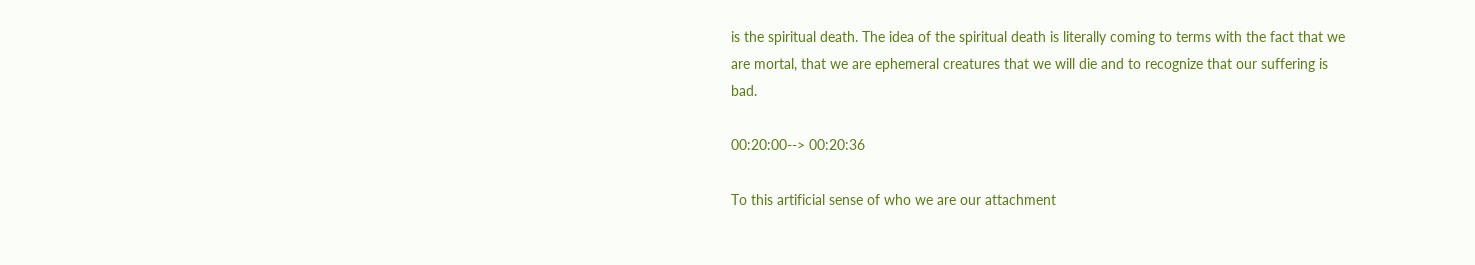is the spiritual death. The idea of the spiritual death is literally coming to terms with the fact that we are mortal, that we are ephemeral creatures that we will die and to recognize that our suffering is bad.

00:20:00--> 00:20:36

To this artificial sense of who we are our attachment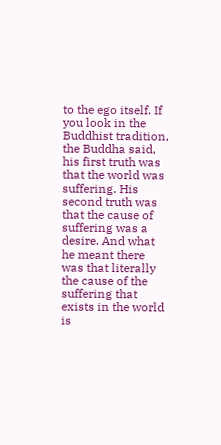to the ego itself. If you look in the Buddhist tradition, the Buddha said, his first truth was that the world was suffering. His second truth was that the cause of suffering was a desire. And what he meant there was that literally the cause of the suffering that exists in the world is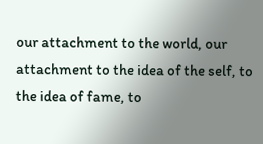our attachment to the world, our attachment to the idea of the self, to the idea of fame, to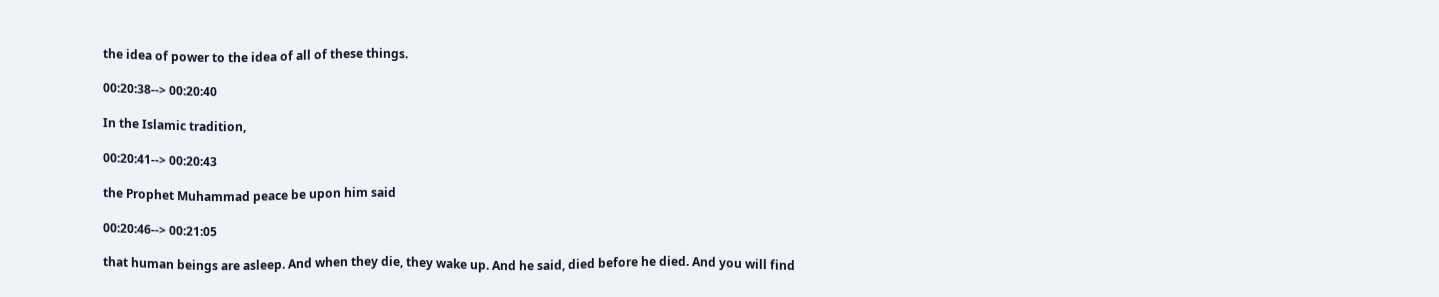the idea of power to the idea of all of these things.

00:20:38--> 00:20:40

In the Islamic tradition,

00:20:41--> 00:20:43

the Prophet Muhammad peace be upon him said

00:20:46--> 00:21:05

that human beings are asleep. And when they die, they wake up. And he said, died before he died. And you will find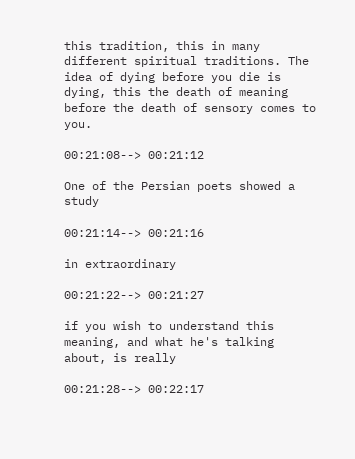this tradition, this in many different spiritual traditions. The idea of dying before you die is dying, this the death of meaning before the death of sensory comes to you.

00:21:08--> 00:21:12

One of the Persian poets showed a study

00:21:14--> 00:21:16

in extraordinary

00:21:22--> 00:21:27

if you wish to understand this meaning, and what he's talking about, is really

00:21:28--> 00:22:17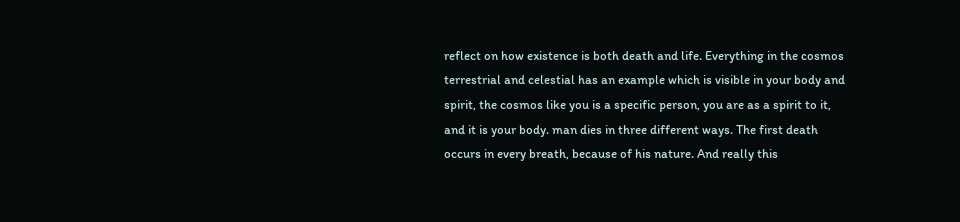reflect on how existence is both death and life. Everything in the cosmos terrestrial and celestial has an example which is visible in your body and spirit, the cosmos like you is a specific person, you are as a spirit to it, and it is your body. man dies in three different ways. The first death occurs in every breath, because of his nature. And really this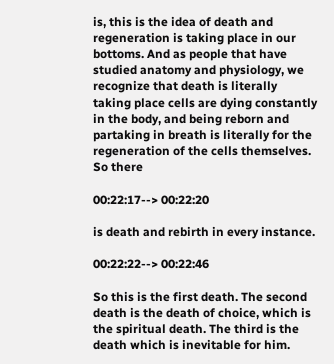is, this is the idea of death and regeneration is taking place in our bottoms. And as people that have studied anatomy and physiology, we recognize that death is literally taking place cells are dying constantly in the body, and being reborn and partaking in breath is literally for the regeneration of the cells themselves. So there

00:22:17--> 00:22:20

is death and rebirth in every instance.

00:22:22--> 00:22:46

So this is the first death. The second death is the death of choice, which is the spiritual death. The third is the death which is inevitable for him.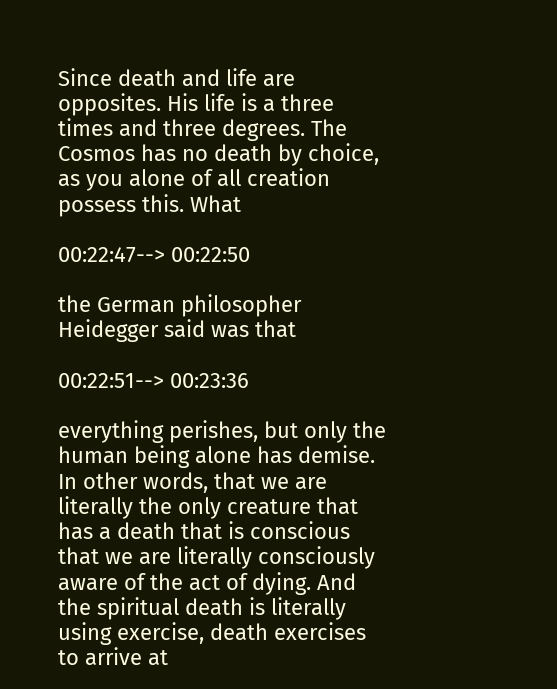Since death and life are opposites. His life is a three times and three degrees. The Cosmos has no death by choice, as you alone of all creation possess this. What

00:22:47--> 00:22:50

the German philosopher Heidegger said was that

00:22:51--> 00:23:36

everything perishes, but only the human being alone has demise. In other words, that we are literally the only creature that has a death that is conscious that we are literally consciously aware of the act of dying. And the spiritual death is literally using exercise, death exercises to arrive at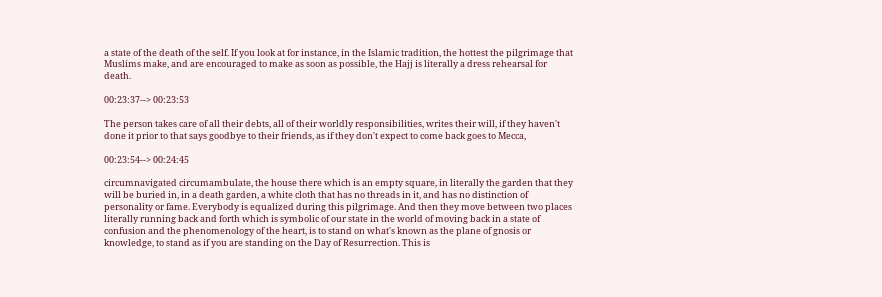a state of the death of the self. If you look at for instance, in the Islamic tradition, the hottest the pilgrimage that Muslims make, and are encouraged to make as soon as possible, the Hajj is literally a dress rehearsal for death.

00:23:37--> 00:23:53

The person takes care of all their debts, all of their worldly responsibilities, writes their will, if they haven't done it prior to that says goodbye to their friends, as if they don't expect to come back goes to Mecca,

00:23:54--> 00:24:45

circumnavigated circumambulate, the house there which is an empty square, in literally the garden that they will be buried in, in a death garden, a white cloth that has no threads in it, and has no distinction of personality or fame. Everybody is equalized during this pilgrimage. And then they move between two places literally running back and forth which is symbolic of our state in the world of moving back in a state of confusion and the phenomenology of the heart, is to stand on what's known as the plane of gnosis or knowledge, to stand as if you are standing on the Day of Resurrection. This is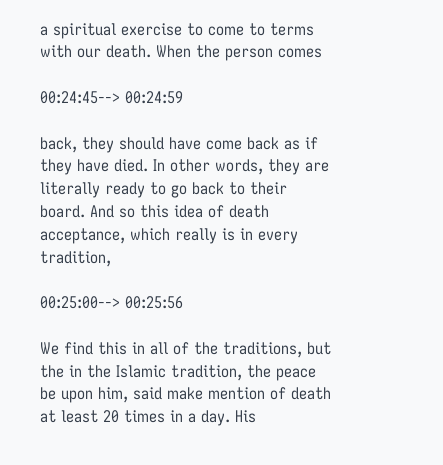a spiritual exercise to come to terms with our death. When the person comes

00:24:45--> 00:24:59

back, they should have come back as if they have died. In other words, they are literally ready to go back to their board. And so this idea of death acceptance, which really is in every tradition,

00:25:00--> 00:25:56

We find this in all of the traditions, but the in the Islamic tradition, the peace be upon him, said make mention of death at least 20 times in a day. His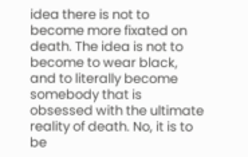idea there is not to become more fixated on death. The idea is not to become to wear black, and to literally become somebody that is obsessed with the ultimate reality of death. No, it is to be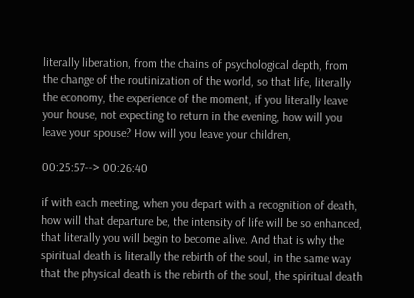literally liberation, from the chains of psychological depth, from the change of the routinization of the world, so that life, literally the economy, the experience of the moment, if you literally leave your house, not expecting to return in the evening, how will you leave your spouse? How will you leave your children,

00:25:57--> 00:26:40

if with each meeting, when you depart with a recognition of death, how will that departure be, the intensity of life will be so enhanced, that literally you will begin to become alive. And that is why the spiritual death is literally the rebirth of the soul, in the same way that the physical death is the rebirth of the soul, the spiritual death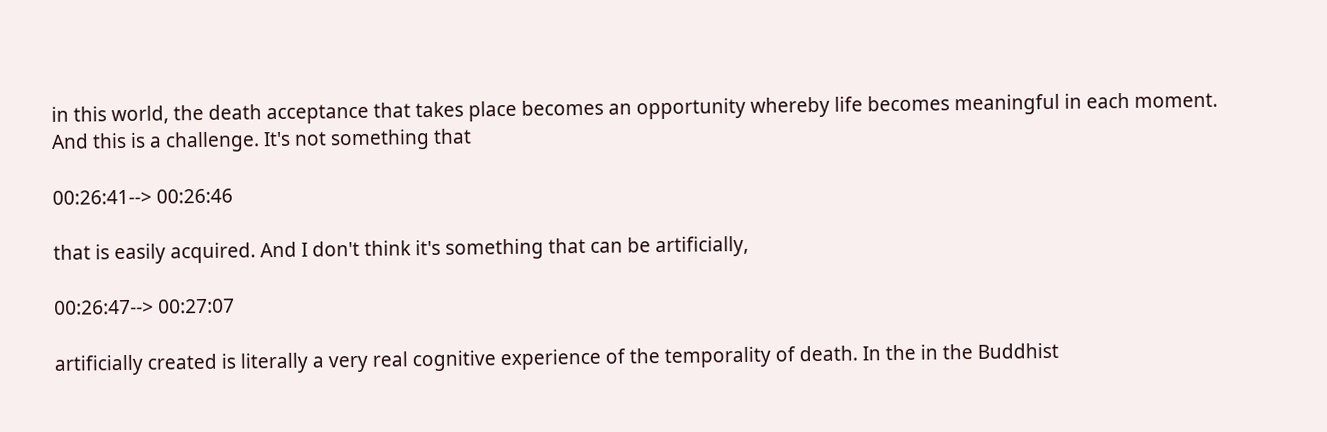in this world, the death acceptance that takes place becomes an opportunity whereby life becomes meaningful in each moment. And this is a challenge. It's not something that

00:26:41--> 00:26:46

that is easily acquired. And I don't think it's something that can be artificially,

00:26:47--> 00:27:07

artificially created is literally a very real cognitive experience of the temporality of death. In the in the Buddhist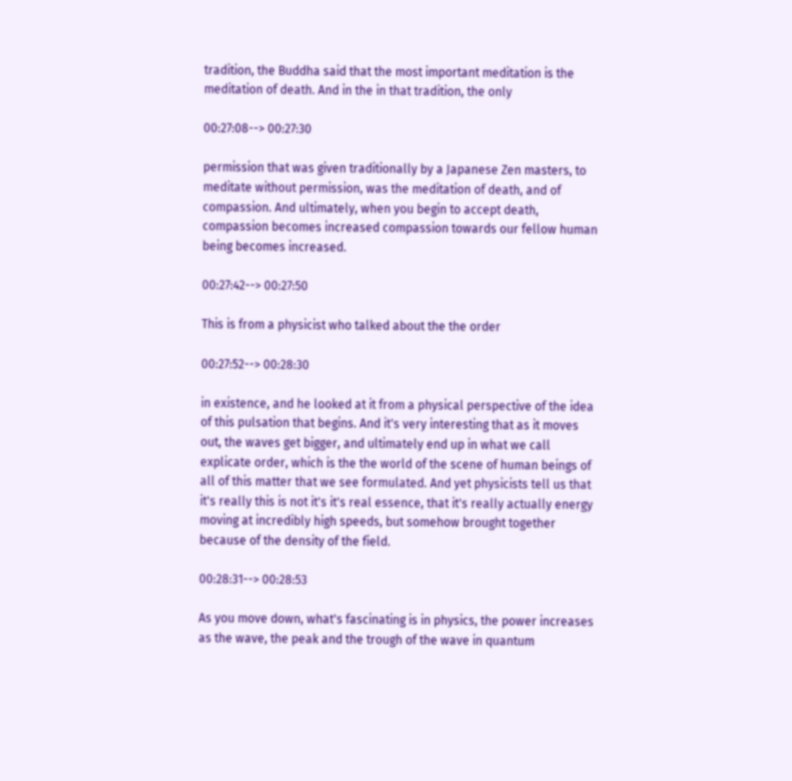tradition, the Buddha said that the most important meditation is the meditation of death. And in the in that tradition, the only

00:27:08--> 00:27:30

permission that was given traditionally by a Japanese Zen masters, to meditate without permission, was the meditation of death, and of compassion. And ultimately, when you begin to accept death, compassion becomes increased compassion towards our fellow human being becomes increased.

00:27:42--> 00:27:50

This is from a physicist who talked about the the order

00:27:52--> 00:28:30

in existence, and he looked at it from a physical perspective of the idea of this pulsation that begins. And it's very interesting that as it moves out, the waves get bigger, and ultimately end up in what we call explicate order, which is the the world of the scene of human beings of all of this matter that we see formulated. And yet physicists tell us that it's really this is not it's it's real essence, that it's really actually energy moving at incredibly high speeds, but somehow brought together because of the density of the field.

00:28:31--> 00:28:53

As you move down, what's fascinating is in physics, the power increases as the wave, the peak and the trough of the wave in quantum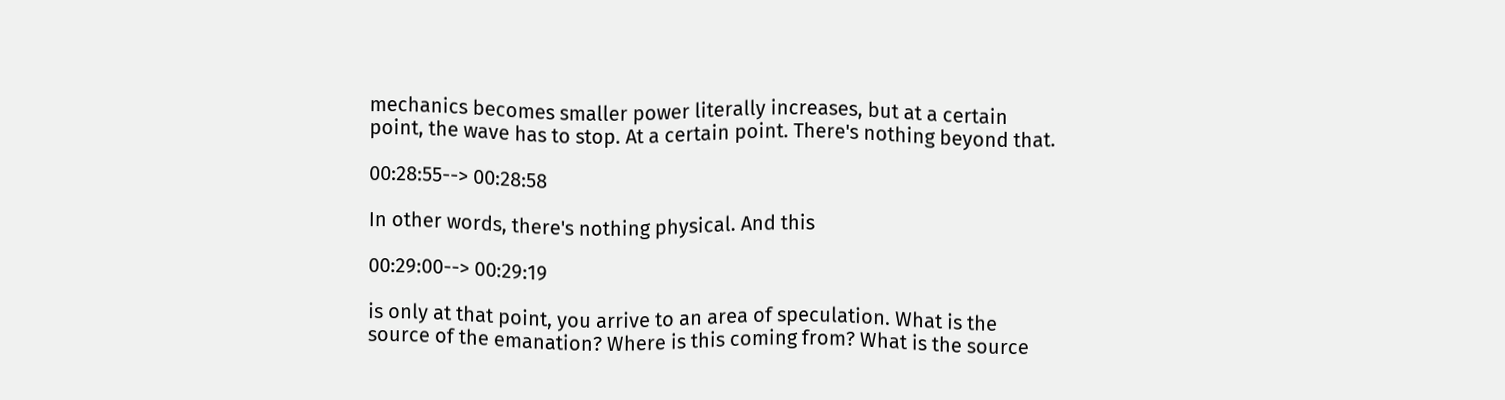mechanics becomes smaller power literally increases, but at a certain point, the wave has to stop. At a certain point. There's nothing beyond that.

00:28:55--> 00:28:58

In other words, there's nothing physical. And this

00:29:00--> 00:29:19

is only at that point, you arrive to an area of speculation. What is the source of the emanation? Where is this coming from? What is the source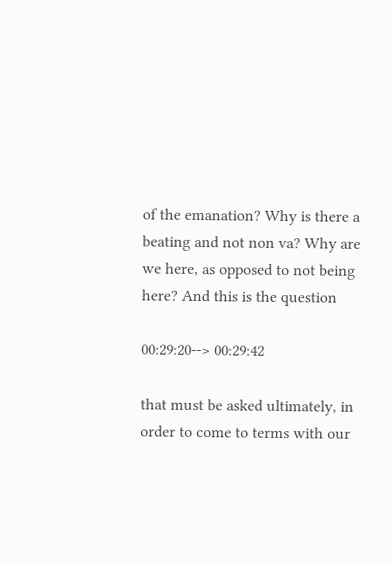of the emanation? Why is there a beating and not non va? Why are we here, as opposed to not being here? And this is the question

00:29:20--> 00:29:42

that must be asked ultimately, in order to come to terms with our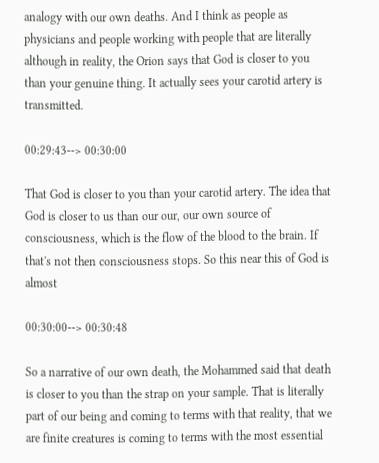analogy with our own deaths. And I think as people as physicians and people working with people that are literally although in reality, the Orion says that God is closer to you than your genuine thing. It actually sees your carotid artery is transmitted.

00:29:43--> 00:30:00

That God is closer to you than your carotid artery. The idea that God is closer to us than our our, our own source of consciousness, which is the flow of the blood to the brain. If that's not then consciousness stops. So this near this of God is almost

00:30:00--> 00:30:48

So a narrative of our own death, the Mohammed said that death is closer to you than the strap on your sample. That is literally part of our being and coming to terms with that reality, that we are finite creatures is coming to terms with the most essential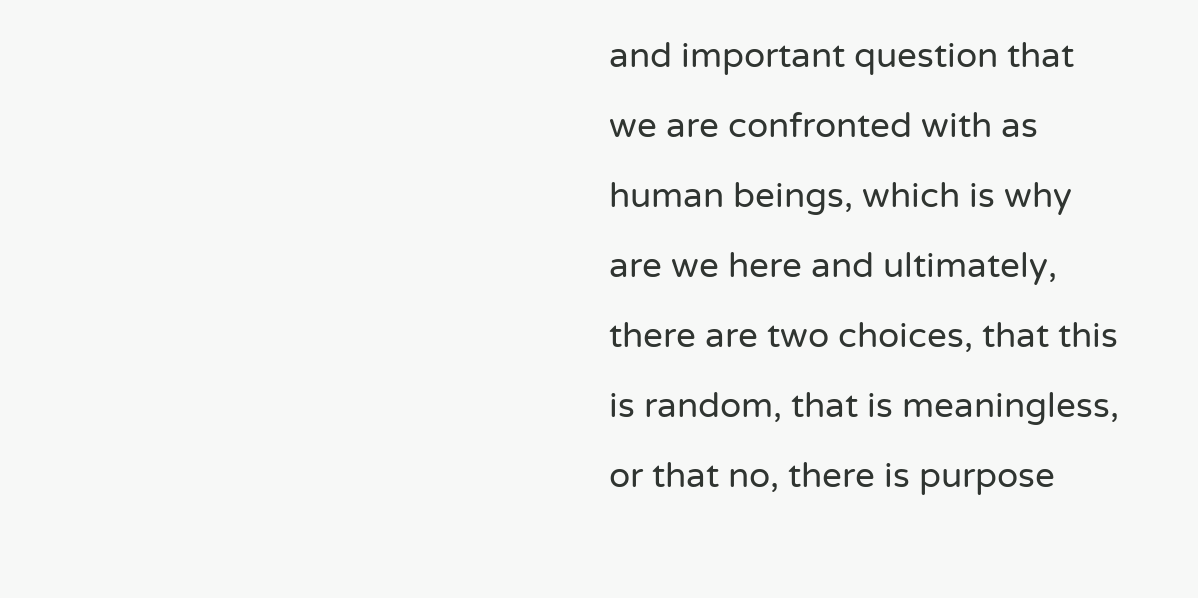and important question that we are confronted with as human beings, which is why are we here and ultimately, there are two choices, that this is random, that is meaningless, or that no, there is purpose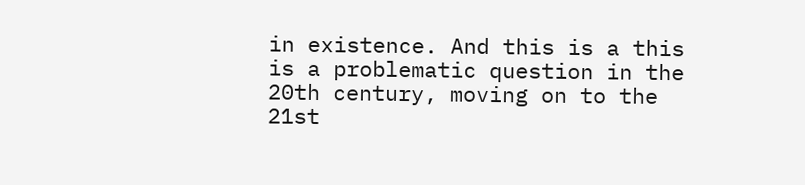in existence. And this is a this is a problematic question in the 20th century, moving on to the 21st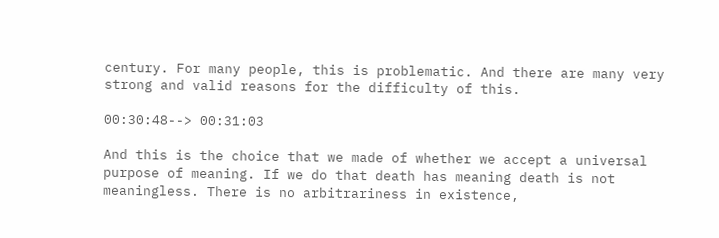century. For many people, this is problematic. And there are many very strong and valid reasons for the difficulty of this.

00:30:48--> 00:31:03

And this is the choice that we made of whether we accept a universal purpose of meaning. If we do that death has meaning death is not meaningless. There is no arbitrariness in existence,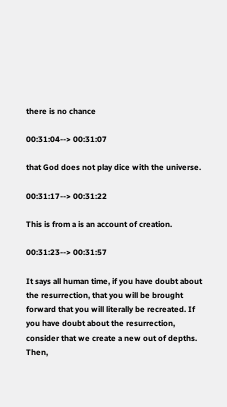there is no chance

00:31:04--> 00:31:07

that God does not play dice with the universe.

00:31:17--> 00:31:22

This is from a is an account of creation.

00:31:23--> 00:31:57

It says all human time, if you have doubt about the resurrection, that you will be brought forward that you will literally be recreated. If you have doubt about the resurrection, consider that we create a new out of depths. Then,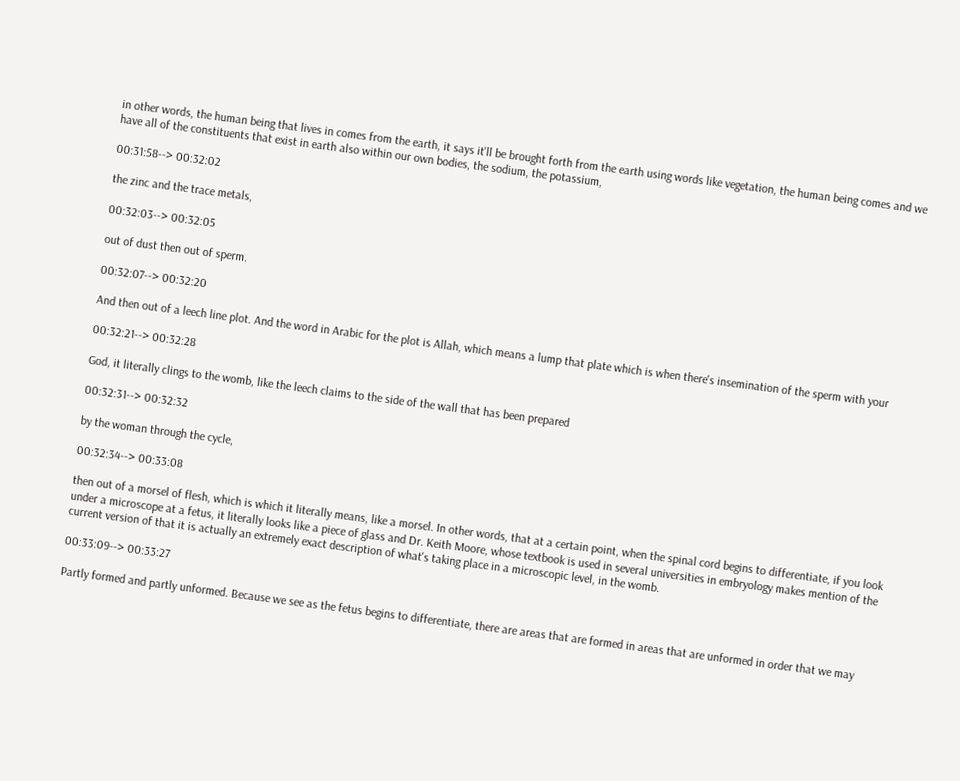in other words, the human being that lives in comes from the earth, it says it'll be brought forth from the earth using words like vegetation, the human being comes and we have all of the constituents that exist in earth also within our own bodies, the sodium, the potassium,

00:31:58--> 00:32:02

the zinc and the trace metals,

00:32:03--> 00:32:05

out of dust then out of sperm.

00:32:07--> 00:32:20

And then out of a leech line plot. And the word in Arabic for the plot is Allah, which means a lump that plate which is when there's insemination of the sperm with your

00:32:21--> 00:32:28

God, it literally clings to the womb, like the leech claims to the side of the wall that has been prepared

00:32:31--> 00:32:32

by the woman through the cycle,

00:32:34--> 00:33:08

then out of a morsel of flesh, which is which it literally means, like a morsel. In other words, that at a certain point, when the spinal cord begins to differentiate, if you look under a microscope at a fetus, it literally looks like a piece of glass and Dr. Keith Moore, whose textbook is used in several universities in embryology makes mention of the current version of that it is actually an extremely exact description of what's taking place in a microscopic level, in the womb.

00:33:09--> 00:33:27

Partly formed and partly unformed. Because we see as the fetus begins to differentiate, there are areas that are formed in areas that are unformed in order that we may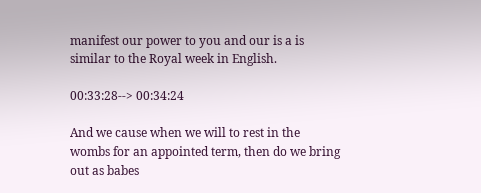manifest our power to you and our is a is similar to the Royal week in English.

00:33:28--> 00:34:24

And we cause when we will to rest in the wombs for an appointed term, then do we bring out as babes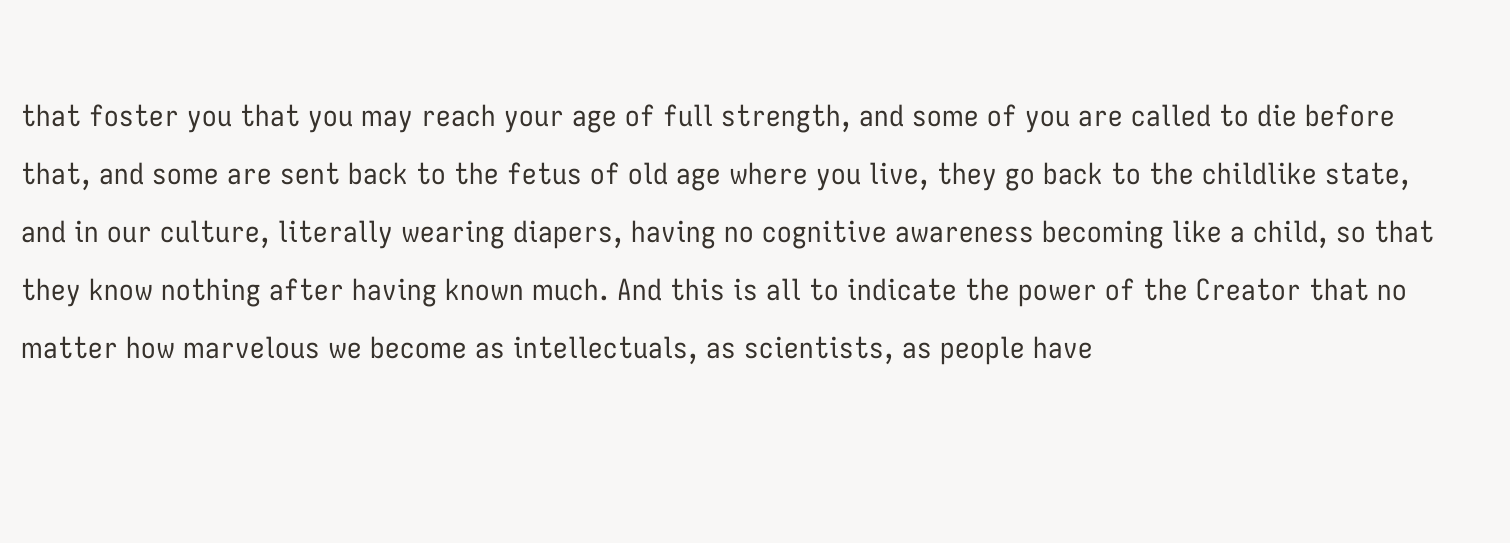that foster you that you may reach your age of full strength, and some of you are called to die before that, and some are sent back to the fetus of old age where you live, they go back to the childlike state, and in our culture, literally wearing diapers, having no cognitive awareness becoming like a child, so that they know nothing after having known much. And this is all to indicate the power of the Creator that no matter how marvelous we become as intellectuals, as scientists, as people have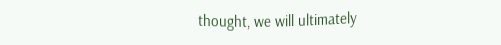thought, we will ultimately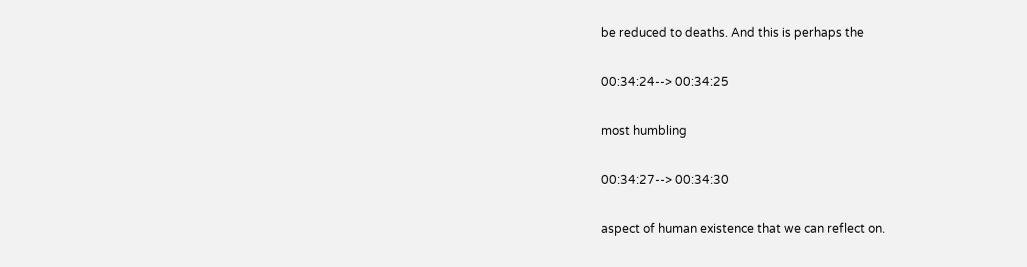be reduced to deaths. And this is perhaps the

00:34:24--> 00:34:25

most humbling

00:34:27--> 00:34:30

aspect of human existence that we can reflect on.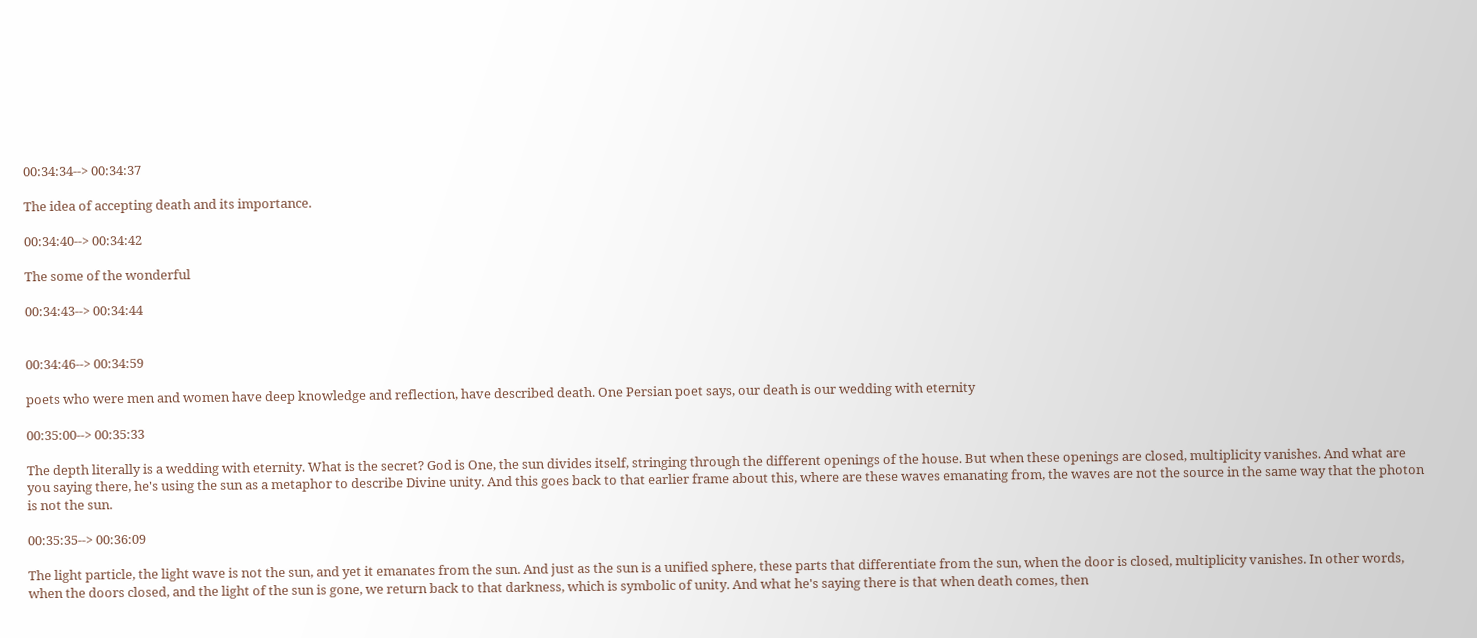00:34:34--> 00:34:37

The idea of accepting death and its importance.

00:34:40--> 00:34:42

The some of the wonderful

00:34:43--> 00:34:44


00:34:46--> 00:34:59

poets who were men and women have deep knowledge and reflection, have described death. One Persian poet says, our death is our wedding with eternity

00:35:00--> 00:35:33

The depth literally is a wedding with eternity. What is the secret? God is One, the sun divides itself, stringing through the different openings of the house. But when these openings are closed, multiplicity vanishes. And what are you saying there, he's using the sun as a metaphor to describe Divine unity. And this goes back to that earlier frame about this, where are these waves emanating from, the waves are not the source in the same way that the photon is not the sun.

00:35:35--> 00:36:09

The light particle, the light wave is not the sun, and yet it emanates from the sun. And just as the sun is a unified sphere, these parts that differentiate from the sun, when the door is closed, multiplicity vanishes. In other words, when the doors closed, and the light of the sun is gone, we return back to that darkness, which is symbolic of unity. And what he's saying there is that when death comes, then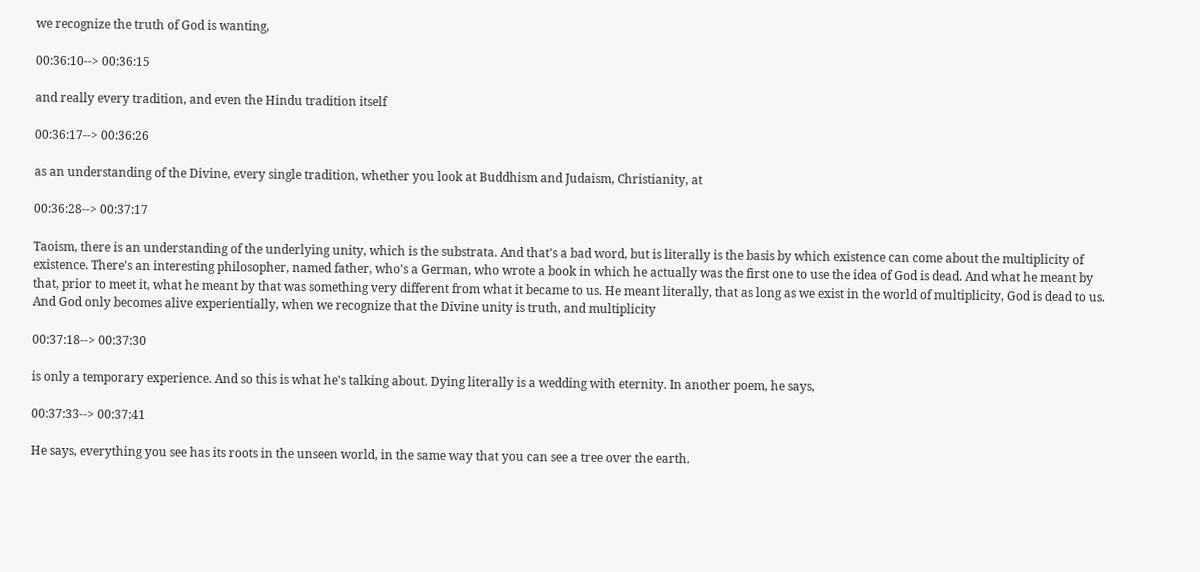we recognize the truth of God is wanting,

00:36:10--> 00:36:15

and really every tradition, and even the Hindu tradition itself

00:36:17--> 00:36:26

as an understanding of the Divine, every single tradition, whether you look at Buddhism and Judaism, Christianity, at

00:36:28--> 00:37:17

Taoism, there is an understanding of the underlying unity, which is the substrata. And that's a bad word, but is literally is the basis by which existence can come about the multiplicity of existence. There's an interesting philosopher, named father, who's a German, who wrote a book in which he actually was the first one to use the idea of God is dead. And what he meant by that, prior to meet it, what he meant by that was something very different from what it became to us. He meant literally, that as long as we exist in the world of multiplicity, God is dead to us. And God only becomes alive experientially, when we recognize that the Divine unity is truth, and multiplicity

00:37:18--> 00:37:30

is only a temporary experience. And so this is what he's talking about. Dying literally is a wedding with eternity. In another poem, he says,

00:37:33--> 00:37:41

He says, everything you see has its roots in the unseen world, in the same way that you can see a tree over the earth.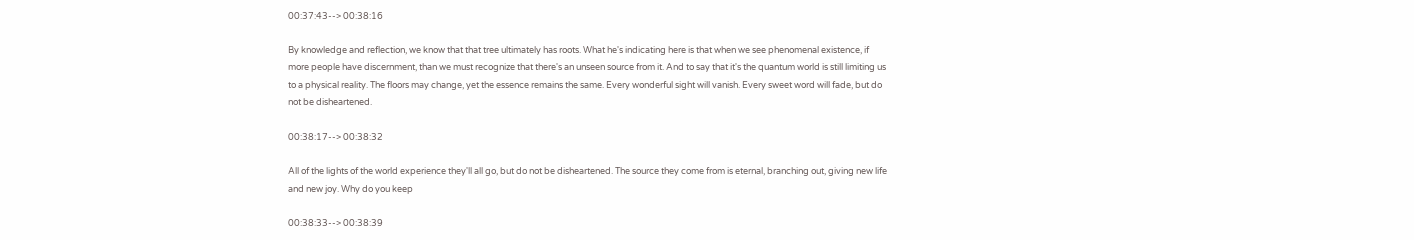00:37:43--> 00:38:16

By knowledge and reflection, we know that that tree ultimately has roots. What he's indicating here is that when we see phenomenal existence, if more people have discernment, than we must recognize that there's an unseen source from it. And to say that it's the quantum world is still limiting us to a physical reality. The floors may change, yet the essence remains the same. Every wonderful sight will vanish. Every sweet word will fade, but do not be disheartened.

00:38:17--> 00:38:32

All of the lights of the world experience they'll all go, but do not be disheartened. The source they come from is eternal, branching out, giving new life and new joy. Why do you keep

00:38:33--> 00:38:39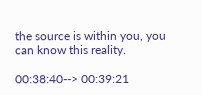the source is within you, you can know this reality.

00:38:40--> 00:39:21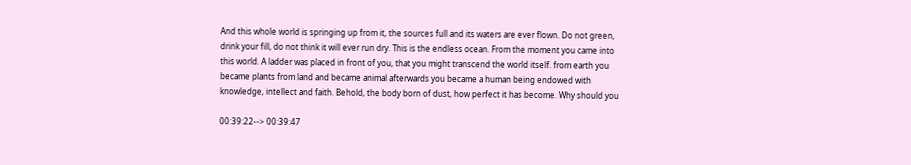And this whole world is springing up from it, the sources full and its waters are ever flown. Do not green, drink your fill, do not think it will ever run dry. This is the endless ocean. From the moment you came into this world. A ladder was placed in front of you, that you might transcend the world itself. from earth you became plants from land and became animal afterwards you became a human being endowed with knowledge, intellect and faith. Behold, the body born of dust, how perfect it has become. Why should you

00:39:22--> 00:39:47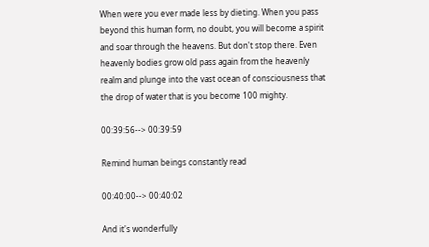When were you ever made less by dieting. When you pass beyond this human form, no doubt, you will become a spirit and soar through the heavens. But don't stop there. Even heavenly bodies grow old pass again from the heavenly realm and plunge into the vast ocean of consciousness that the drop of water that is you become 100 mighty.

00:39:56--> 00:39:59

Remind human beings constantly read

00:40:00--> 00:40:02

And it's wonderfully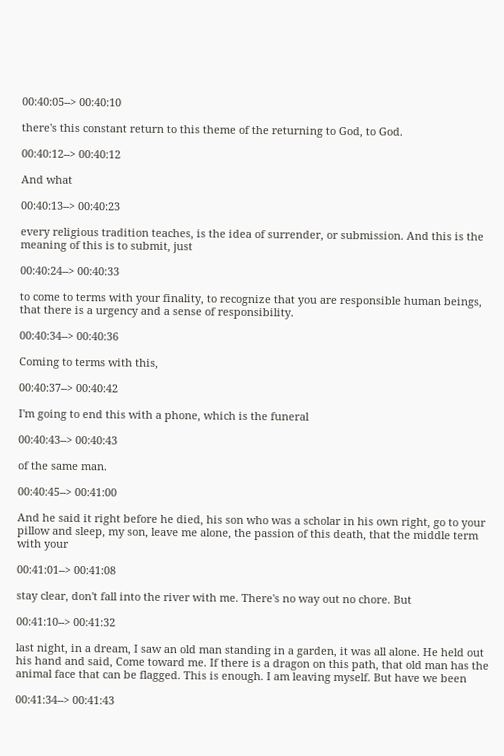00:40:05--> 00:40:10

there's this constant return to this theme of the returning to God, to God.

00:40:12--> 00:40:12

And what

00:40:13--> 00:40:23

every religious tradition teaches, is the idea of surrender, or submission. And this is the meaning of this is to submit, just

00:40:24--> 00:40:33

to come to terms with your finality, to recognize that you are responsible human beings, that there is a urgency and a sense of responsibility.

00:40:34--> 00:40:36

Coming to terms with this,

00:40:37--> 00:40:42

I'm going to end this with a phone, which is the funeral

00:40:43--> 00:40:43

of the same man.

00:40:45--> 00:41:00

And he said it right before he died, his son who was a scholar in his own right, go to your pillow and sleep, my son, leave me alone, the passion of this death, that the middle term with your

00:41:01--> 00:41:08

stay clear, don't fall into the river with me. There's no way out no chore. But

00:41:10--> 00:41:32

last night, in a dream, I saw an old man standing in a garden, it was all alone. He held out his hand and said, Come toward me. If there is a dragon on this path, that old man has the animal face that can be flagged. This is enough. I am leaving myself. But have we been

00:41:34--> 00:41:43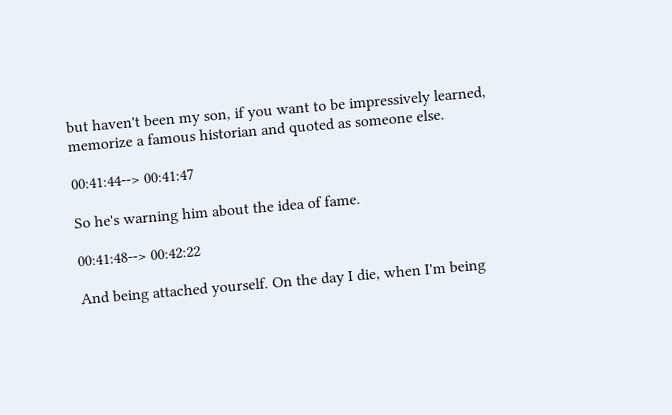but haven't been my son, if you want to be impressively learned, memorize a famous historian and quoted as someone else.

00:41:44--> 00:41:47

So he's warning him about the idea of fame.

00:41:48--> 00:42:22

And being attached yourself. On the day I die, when I'm being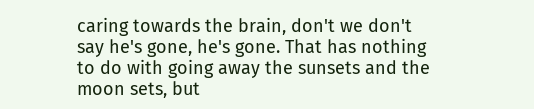caring towards the brain, don't we don't say he's gone, he's gone. That has nothing to do with going away the sunsets and the moon sets, but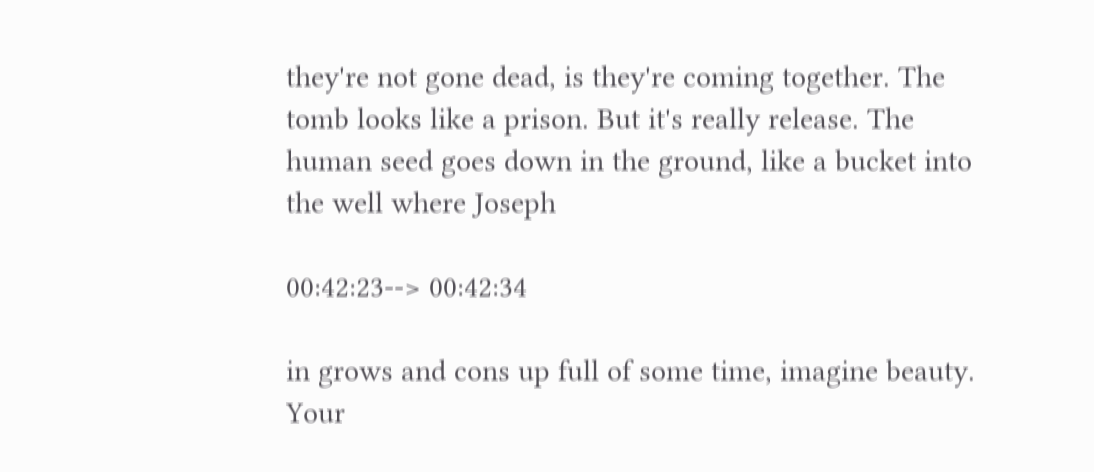they're not gone dead, is they're coming together. The tomb looks like a prison. But it's really release. The human seed goes down in the ground, like a bucket into the well where Joseph

00:42:23--> 00:42:34

in grows and cons up full of some time, imagine beauty. Your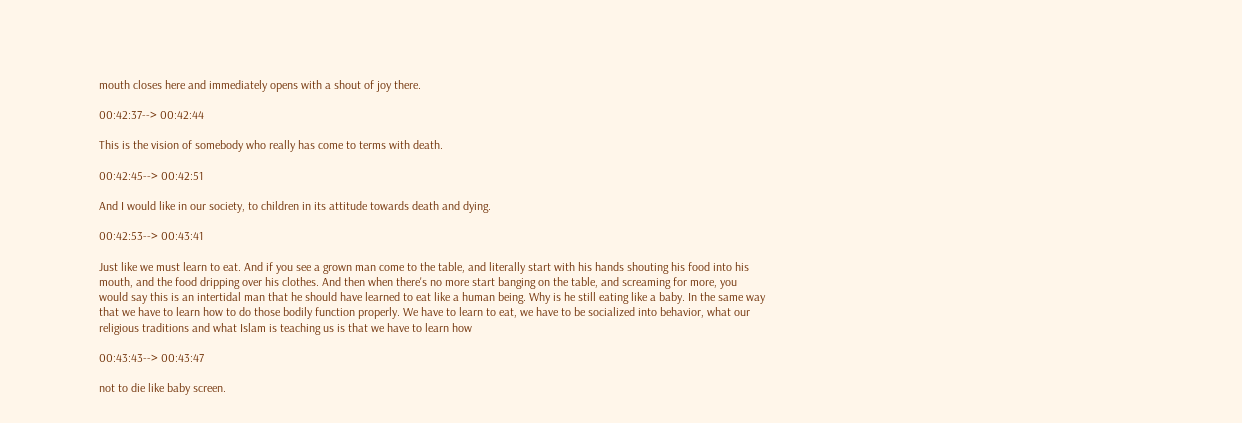mouth closes here and immediately opens with a shout of joy there.

00:42:37--> 00:42:44

This is the vision of somebody who really has come to terms with death.

00:42:45--> 00:42:51

And I would like in our society, to children in its attitude towards death and dying.

00:42:53--> 00:43:41

Just like we must learn to eat. And if you see a grown man come to the table, and literally start with his hands shouting his food into his mouth, and the food dripping over his clothes. And then when there's no more start banging on the table, and screaming for more, you would say this is an intertidal man that he should have learned to eat like a human being. Why is he still eating like a baby. In the same way that we have to learn how to do those bodily function properly. We have to learn to eat, we have to be socialized into behavior, what our religious traditions and what Islam is teaching us is that we have to learn how

00:43:43--> 00:43:47

not to die like baby screen.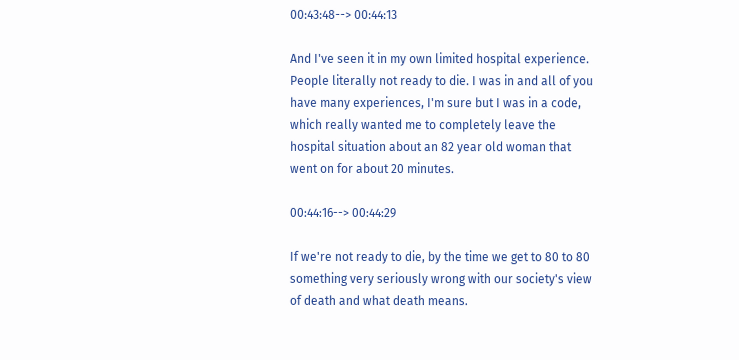00:43:48--> 00:44:13

And I've seen it in my own limited hospital experience. People literally not ready to die. I was in and all of you have many experiences, I'm sure but I was in a code, which really wanted me to completely leave the hospital situation about an 82 year old woman that went on for about 20 minutes.

00:44:16--> 00:44:29

If we're not ready to die, by the time we get to 80 to 80 something very seriously wrong with our society's view of death and what death means.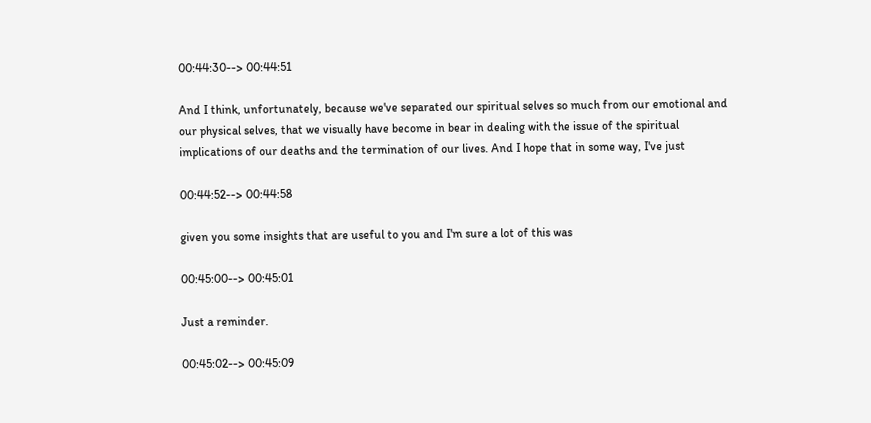00:44:30--> 00:44:51

And I think, unfortunately, because we've separated our spiritual selves so much from our emotional and our physical selves, that we visually have become in bear in dealing with the issue of the spiritual implications of our deaths and the termination of our lives. And I hope that in some way, I've just

00:44:52--> 00:44:58

given you some insights that are useful to you and I'm sure a lot of this was

00:45:00--> 00:45:01

Just a reminder.

00:45:02--> 00:45:09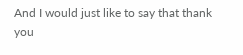And I would just like to say that thank you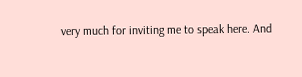very much for inviting me to speak here. And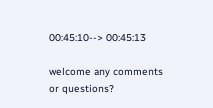00:45:10--> 00:45:13

welcome any comments or questions?